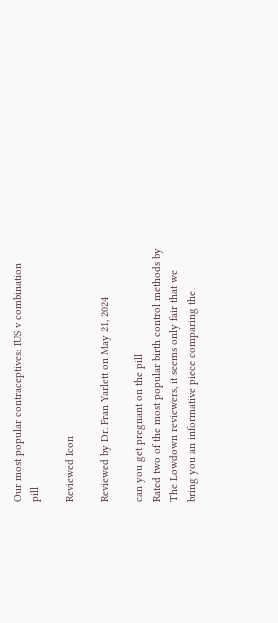Our most popular contraceptives: IUS v combination pill

Reviewed Icon

Reviewed by Dr. Fran Yarlett on May 21, 2024

can you get pregnant on the pill
Rated two of the most popular birth control methods by The Lowdown reviewers, it seems only fair that we bring you an informative piece comparing the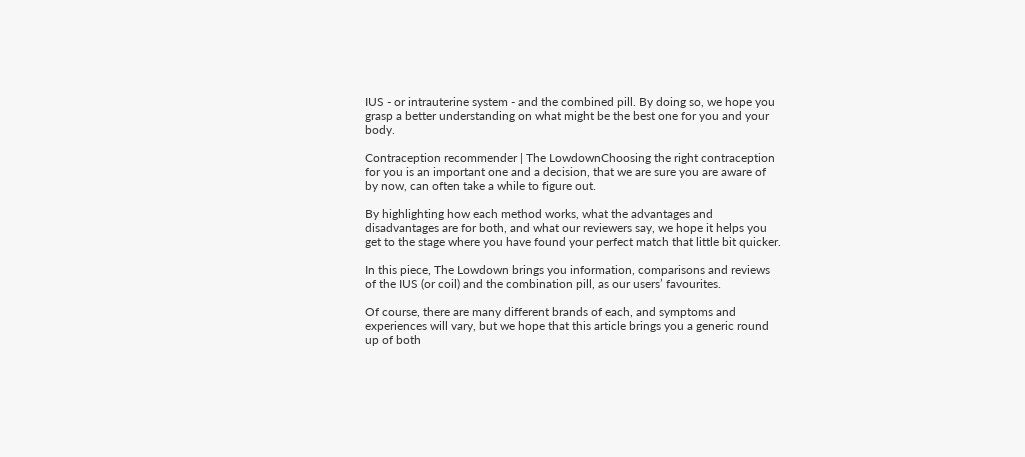IUS - or intrauterine system - and the combined pill. By doing so, we hope you grasp a better understanding on what might be the best one for you and your body.

Contraception recommender | The LowdownChoosing the right contraception for you is an important one and a decision, that we are sure you are aware of by now, can often take a while to figure out.

By highlighting how each method works, what the advantages and disadvantages are for both, and what our reviewers say, we hope it helps you get to the stage where you have found your perfect match that little bit quicker.

In this piece, The Lowdown brings you information, comparisons and reviews of the IUS (or coil) and the combination pill, as our users’ favourites.

Of course, there are many different brands of each, and symptoms and experiences will vary, but we hope that this article brings you a generic round up of both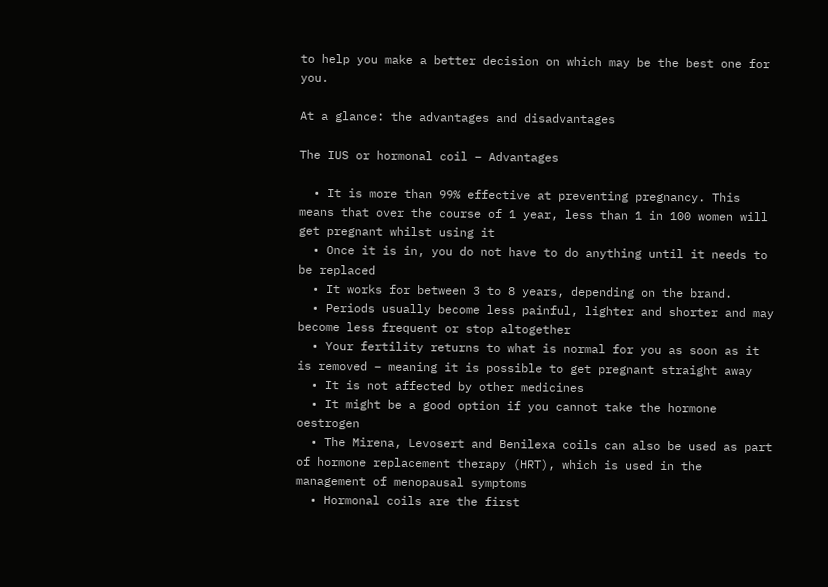to help you make a better decision on which may be the best one for you.

At a glance: the advantages and disadvantages

The IUS or hormonal coil – Advantages

  • It is more than 99% effective at preventing pregnancy. This means that over the course of 1 year, less than 1 in 100 women will get pregnant whilst using it
  • Once it is in, you do not have to do anything until it needs to be replaced
  • It works for between 3 to 8 years, depending on the brand.
  • Periods usually become less painful, lighter and shorter and may become less frequent or stop altogether
  • Your fertility returns to what is normal for you as soon as it is removed – meaning it is possible to get pregnant straight away
  • It is not affected by other medicines
  • It might be a good option if you cannot take the hormone oestrogen
  • The Mirena, Levosert and Benilexa coils can also be used as part of hormone replacement therapy (HRT), which is used in the management of menopausal symptoms
  • Hormonal coils are the first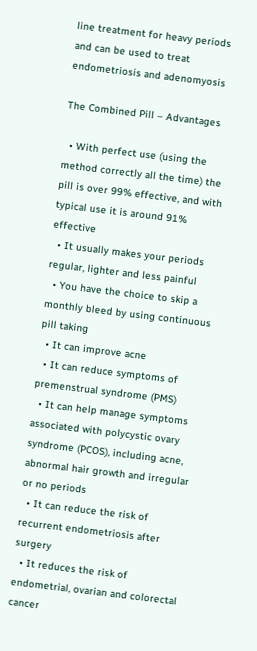line treatment for heavy periods and can be used to treat endometriosis and adenomyosis

The Combined Pill – Advantages

  • With perfect use (using the method correctly all the time) the pill is over 99% effective, and with typical use it is around 91% effective
  • It usually makes your periods regular, lighter and less painful
  • You have the choice to skip a monthly bleed by using continuous pill taking
  • It can improve acne
  • It can reduce symptoms of premenstrual syndrome (PMS)
  • It can help manage symptoms associated with polycystic ovary syndrome (PCOS), including acne, abnormal hair growth and irregular or no periods
  • It can reduce the risk of recurrent endometriosis after surgery
  • It reduces the risk of endometrial, ovarian and colorectal cancer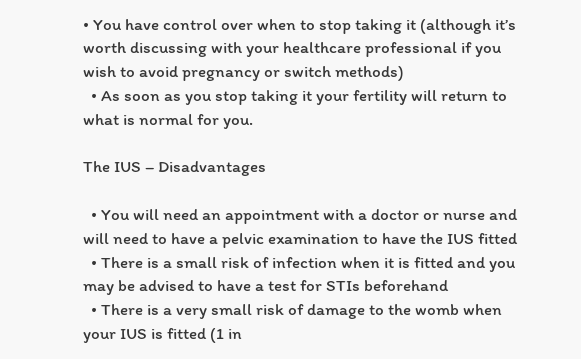• You have control over when to stop taking it (although it’s worth discussing with your healthcare professional if you wish to avoid pregnancy or switch methods)
  • As soon as you stop taking it your fertility will return to what is normal for you.

The IUS – Disadvantages

  • You will need an appointment with a doctor or nurse and will need to have a pelvic examination to have the IUS fitted
  • There is a small risk of infection when it is fitted and you may be advised to have a test for STIs beforehand
  • There is a very small risk of damage to the womb when your IUS is fitted (1 in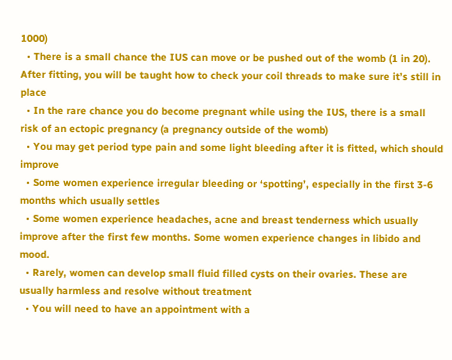1000)
  • There is a small chance the IUS can move or be pushed out of the womb (1 in 20). After fitting, you will be taught how to check your coil threads to make sure it’s still in place
  • In the rare chance you do become pregnant while using the IUS, there is a small risk of an ectopic pregnancy (a pregnancy outside of the womb)
  • You may get period type pain and some light bleeding after it is fitted, which should improve
  • Some women experience irregular bleeding or ‘spotting’, especially in the first 3-6 months which usually settles
  • Some women experience headaches, acne and breast tenderness which usually improve after the first few months. Some women experience changes in libido and mood.
  • Rarely, women can develop small fluid filled cysts on their ovaries. These are usually harmless and resolve without treatment
  • You will need to have an appointment with a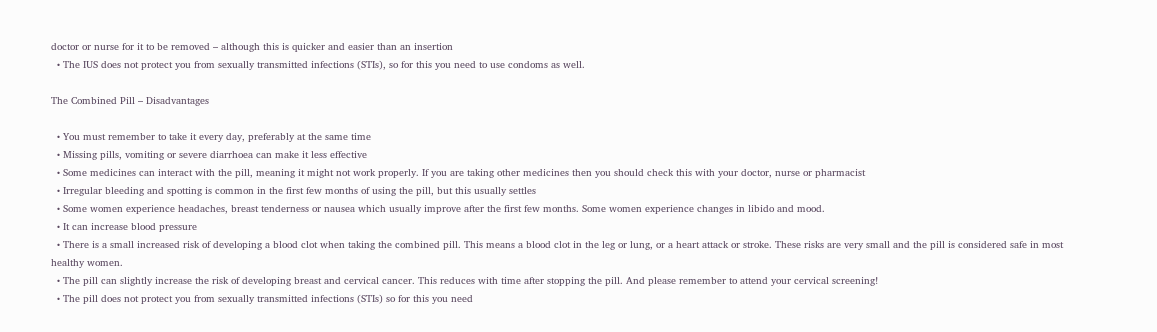doctor or nurse for it to be removed – although this is quicker and easier than an insertion
  • The IUS does not protect you from sexually transmitted infections (STIs), so for this you need to use condoms as well.

The Combined Pill – Disadvantages

  • You must remember to take it every day, preferably at the same time
  • Missing pills, vomiting or severe diarrhoea can make it less effective
  • Some medicines can interact with the pill, meaning it might not work properly. If you are taking other medicines then you should check this with your doctor, nurse or pharmacist
  • Irregular bleeding and spotting is common in the first few months of using the pill, but this usually settles
  • Some women experience headaches, breast tenderness or nausea which usually improve after the first few months. Some women experience changes in libido and mood.
  • It can increase blood pressure
  • There is a small increased risk of developing a blood clot when taking the combined pill. This means a blood clot in the leg or lung, or a heart attack or stroke. These risks are very small and the pill is considered safe in most healthy women.
  • The pill can slightly increase the risk of developing breast and cervical cancer. This reduces with time after stopping the pill. And please remember to attend your cervical screening!
  • The pill does not protect you from sexually transmitted infections (STIs) so for this you need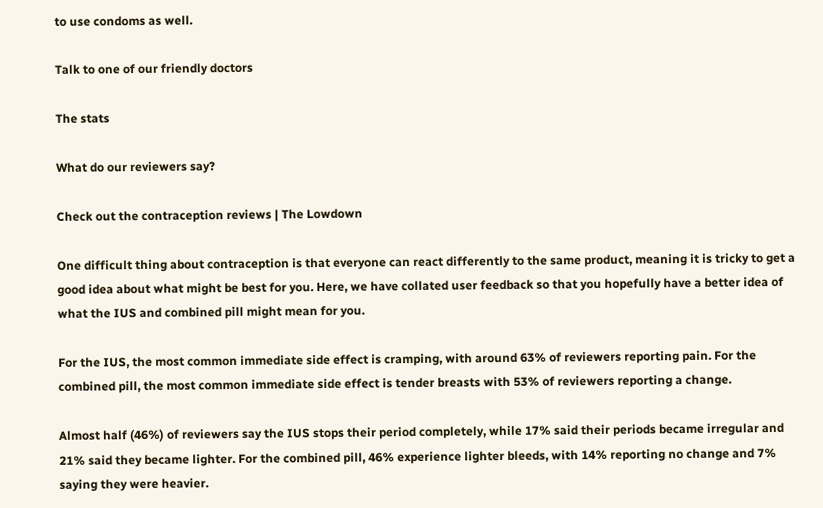to use condoms as well.

Talk to one of our friendly doctors

The stats

What do our reviewers say?

Check out the contraception reviews | The Lowdown

One difficult thing about contraception is that everyone can react differently to the same product, meaning it is tricky to get a good idea about what might be best for you. Here, we have collated user feedback so that you hopefully have a better idea of what the IUS and combined pill might mean for you.

For the IUS, the most common immediate side effect is cramping, with around 63% of reviewers reporting pain. For the combined pill, the most common immediate side effect is tender breasts with 53% of reviewers reporting a change.

Almost half (46%) of reviewers say the IUS stops their period completely, while 17% said their periods became irregular and 21% said they became lighter. For the combined pill, 46% experience lighter bleeds, with 14% reporting no change and 7% saying they were heavier.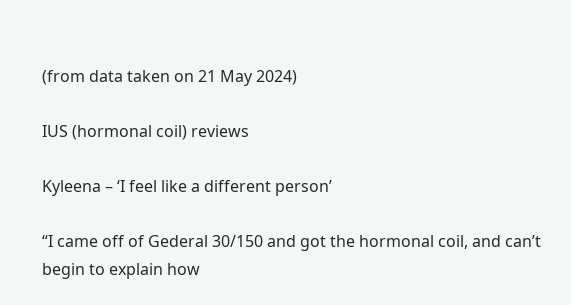(from data taken on 21 May 2024)

IUS (hormonal coil) reviews

Kyleena – ‘I feel like a different person’

“I came off of Gederal 30/150 and got the hormonal coil, and can’t begin to explain how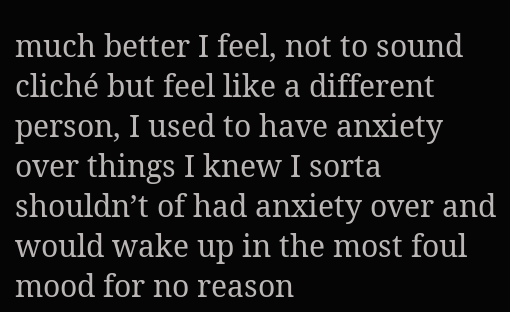much better I feel, not to sound cliché but feel like a different person, I used to have anxiety over things I knew I sorta shouldn’t of had anxiety over and would wake up in the most foul mood for no reason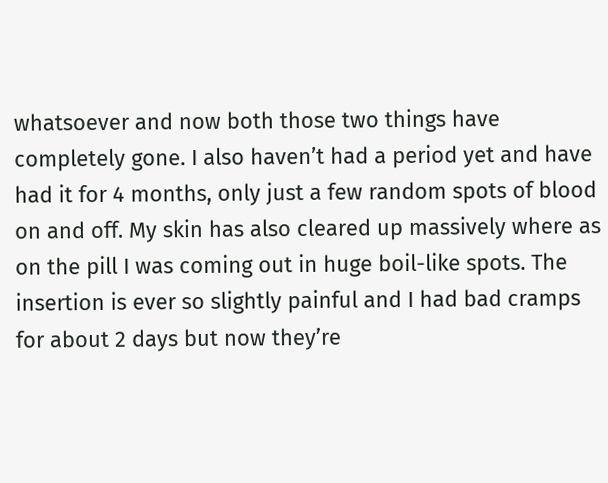whatsoever and now both those two things have completely gone. I also haven’t had a period yet and have had it for 4 months, only just a few random spots of blood on and off. My skin has also cleared up massively where as on the pill I was coming out in huge boil-like spots. The insertion is ever so slightly painful and I had bad cramps for about 2 days but now they’re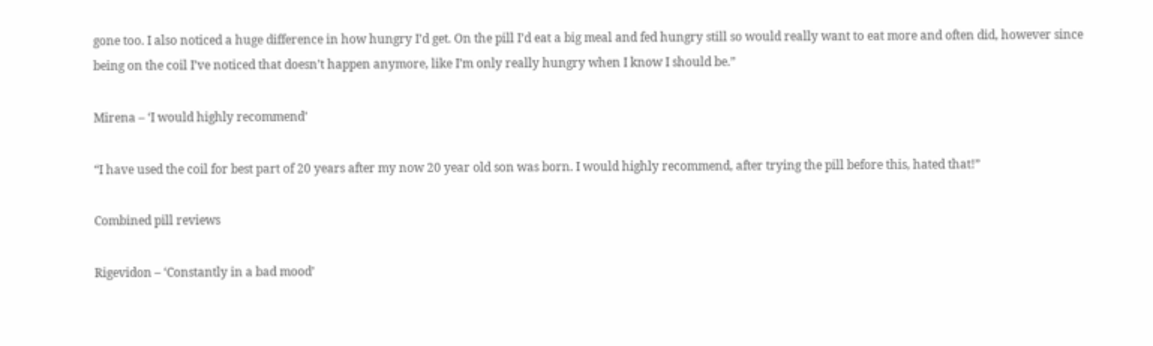gone too. I also noticed a huge difference in how hungry I’d get. On the pill I’d eat a big meal and fed hungry still so would really want to eat more and often did, however since being on the coil I’ve noticed that doesn’t happen anymore, like I’m only really hungry when I know I should be.”

Mirena – ‘I would highly recommend’

“I have used the coil for best part of 20 years after my now 20 year old son was born. I would highly recommend, after trying the pill before this, hated that!”

Combined pill reviews

Rigevidon – ‘Constantly in a bad mood’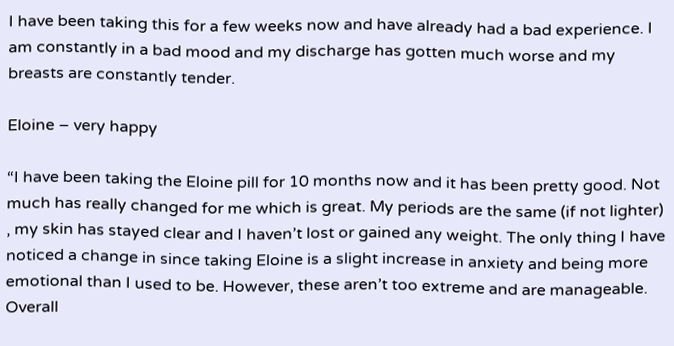I have been taking this for a few weeks now and have already had a bad experience. I am constantly in a bad mood and my discharge has gotten much worse and my breasts are constantly tender.

Eloine – very happy

“I have been taking the Eloine pill for 10 months now and it has been pretty good. Not much has really changed for me which is great. My periods are the same (if not lighter) , my skin has stayed clear and I haven’t lost or gained any weight. The only thing I have noticed a change in since taking Eloine is a slight increase in anxiety and being more emotional than I used to be. However, these aren’t too extreme and are manageable. Overall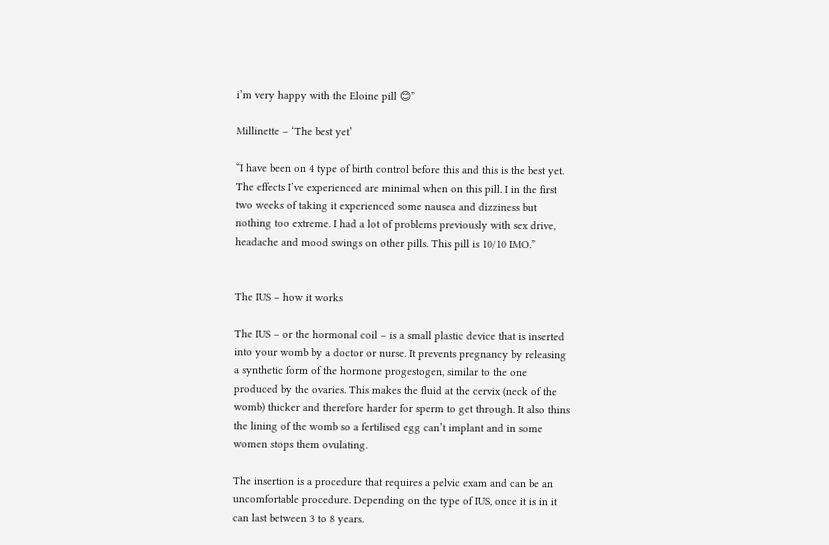i’m very happy with the Eloine pill 😊”

Millinette – ‘The best yet’

“I have been on 4 type of birth control before this and this is the best yet. The effects I’ve experienced are minimal when on this pill. I in the first two weeks of taking it experienced some nausea and dizziness but nothing too extreme. I had a lot of problems previously with sex drive, headache and mood swings on other pills. This pill is 10/10 IMO.”


The IUS – how it works

The IUS – or the hormonal coil – is a small plastic device that is inserted into your womb by a doctor or nurse. It prevents pregnancy by releasing a synthetic form of the hormone progestogen, similar to the one produced by the ovaries. This makes the fluid at the cervix (neck of the womb) thicker and therefore harder for sperm to get through. It also thins the lining of the womb so a fertilised egg can’t implant and in some women stops them ovulating.

The insertion is a procedure that requires a pelvic exam and can be an uncomfortable procedure. Depending on the type of IUS, once it is in it can last between 3 to 8 years.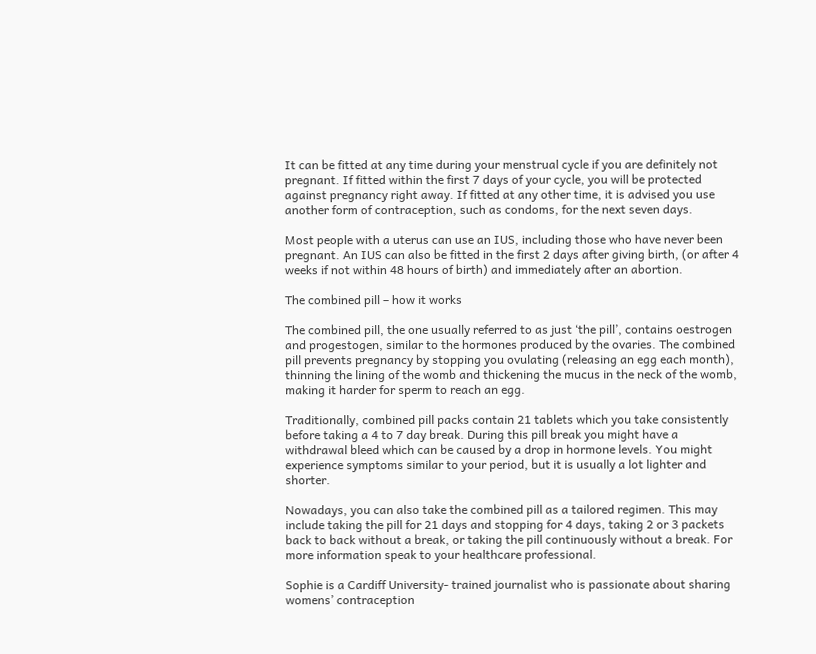It can be fitted at any time during your menstrual cycle if you are definitely not pregnant. If fitted within the first 7 days of your cycle, you will be protected against pregnancy right away. If fitted at any other time, it is advised you use another form of contraception, such as condoms, for the next seven days.

Most people with a uterus can use an IUS, including those who have never been pregnant. An IUS can also be fitted in the first 2 days after giving birth, (or after 4 weeks if not within 48 hours of birth) and immediately after an abortion.

The combined pill – how it works

The combined pill, the one usually referred to as just ‘the pill’, contains oestrogen and progestogen, similar to the hormones produced by the ovaries. The combined pill prevents pregnancy by stopping you ovulating (releasing an egg each month), thinning the lining of the womb and thickening the mucus in the neck of the womb, making it harder for sperm to reach an egg.

Traditionally, combined pill packs contain 21 tablets which you take consistently before taking a 4 to 7 day break. During this pill break you might have a withdrawal bleed which can be caused by a drop in hormone levels. You might experience symptoms similar to your period, but it is usually a lot lighter and shorter.

Nowadays, you can also take the combined pill as a tailored regimen. This may include taking the pill for 21 days and stopping for 4 days, taking 2 or 3 packets back to back without a break, or taking the pill continuously without a break. For more information speak to your healthcare professional.

Sophie is a Cardiff University- trained journalist who is passionate about sharing womens’ contraception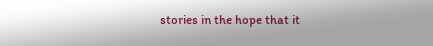stories in the hope that it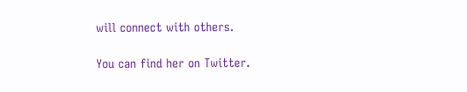will connect with others.

You can find her on Twitter.